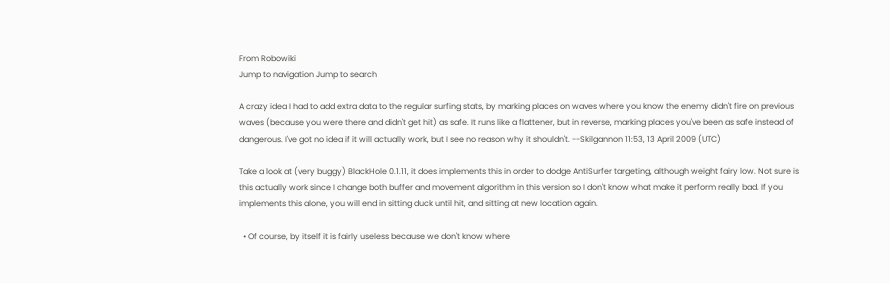From Robowiki
Jump to navigation Jump to search

A crazy idea I had to add extra data to the regular surfing stats, by marking places on waves where you know the enemy didn't fire on previous waves (because you were there and didn't get hit) as safe. It runs like a flattener, but in reverse, marking places you've been as safe instead of dangerous. I've got no idea if it will actually work, but I see no reason why it shouldn't. --Skilgannon 11:53, 13 April 2009 (UTC)

Take a look at (very buggy) BlackHole 0.1.11, it does implements this in order to dodge AntiSurfer targeting, although weight fairy low. Not sure is this actually work since I change both buffer and movement algorithm in this version so I don't know what make it perform really bad. If you implements this alone, you will end in sitting duck until hit, and sitting at new location again.

  • Of course, by itself it is fairly useless because we don't know where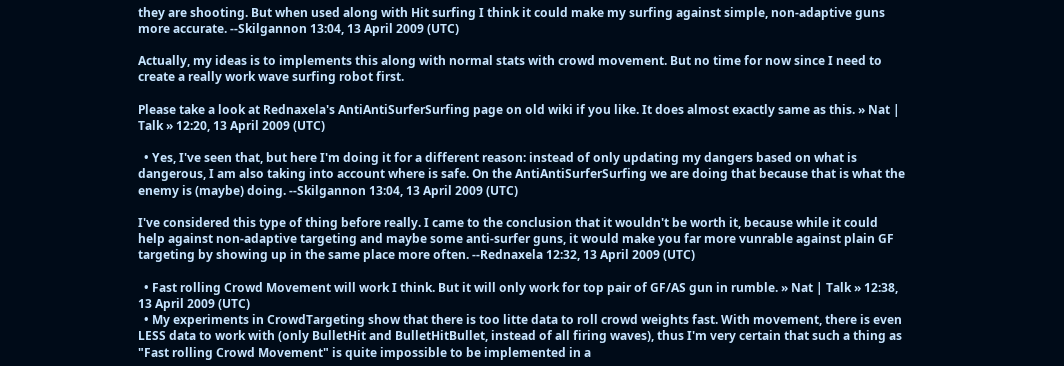they are shooting. But when used along with Hit surfing I think it could make my surfing against simple, non-adaptive guns more accurate. --Skilgannon 13:04, 13 April 2009 (UTC)

Actually, my ideas is to implements this along with normal stats with crowd movement. But no time for now since I need to create a really work wave surfing robot first.

Please take a look at Rednaxela's AntiAntiSurferSurfing page on old wiki if you like. It does almost exactly same as this. » Nat | Talk » 12:20, 13 April 2009 (UTC)

  • Yes, I've seen that, but here I'm doing it for a different reason: instead of only updating my dangers based on what is dangerous, I am also taking into account where is safe. On the AntiAntiSurferSurfing we are doing that because that is what the enemy is (maybe) doing. --Skilgannon 13:04, 13 April 2009 (UTC)

I've considered this type of thing before really. I came to the conclusion that it wouldn't be worth it, because while it could help against non-adaptive targeting and maybe some anti-surfer guns, it would make you far more vunrable against plain GF targeting by showing up in the same place more often. --Rednaxela 12:32, 13 April 2009 (UTC)

  • Fast rolling Crowd Movement will work I think. But it will only work for top pair of GF/AS gun in rumble. » Nat | Talk » 12:38, 13 April 2009 (UTC)
  • My experiments in CrowdTargeting show that there is too litte data to roll crowd weights fast. With movement, there is even LESS data to work with (only BulletHit and BulletHitBullet, instead of all firing waves), thus I'm very certain that such a thing as "Fast rolling Crowd Movement" is quite impossible to be implemented in a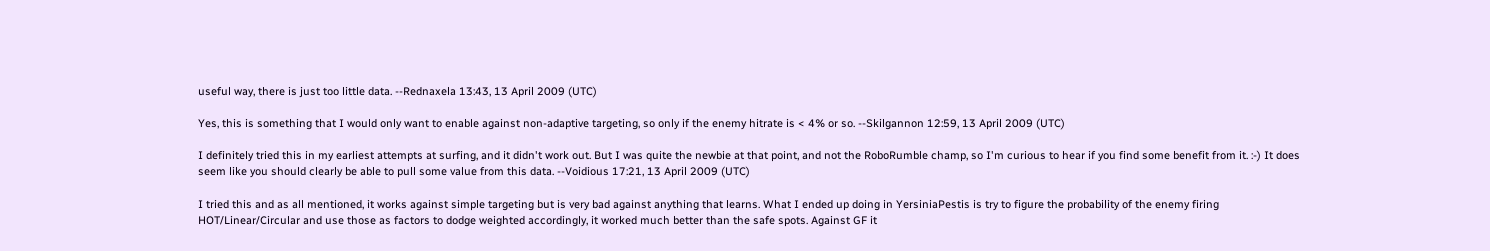useful way, there is just too little data. --Rednaxela 13:43, 13 April 2009 (UTC)

Yes, this is something that I would only want to enable against non-adaptive targeting, so only if the enemy hitrate is < 4% or so. --Skilgannon 12:59, 13 April 2009 (UTC)

I definitely tried this in my earliest attempts at surfing, and it didn't work out. But I was quite the newbie at that point, and not the RoboRumble champ, so I'm curious to hear if you find some benefit from it. :-) It does seem like you should clearly be able to pull some value from this data. --Voidious 17:21, 13 April 2009 (UTC)

I tried this and as all mentioned, it works against simple targeting but is very bad against anything that learns. What I ended up doing in YersiniaPestis is try to figure the probability of the enemy firing HOT/Linear/Circular and use those as factors to dodge weighted accordingly, it worked much better than the safe spots. Against GF it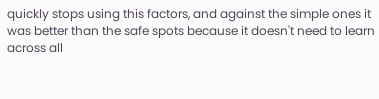quickly stops using this factors, and against the simple ones it was better than the safe spots because it doesn't need to learn across all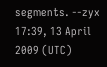segments. --zyx 17:39, 13 April 2009 (UTC)